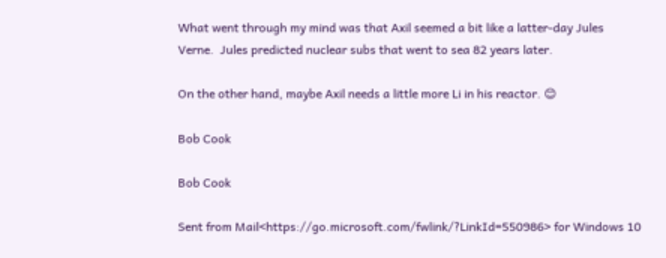What went through my mind was that Axil seemed a bit like a latter-day Jules
Verne.  Jules predicted nuclear subs that went to sea 82 years later.

On the other hand, maybe Axil needs a little more Li in his reactor. 😊

Bob Cook

Bob Cook

Sent from Mail<https://go.microsoft.com/fwlink/?LinkId=550986> for Windows 10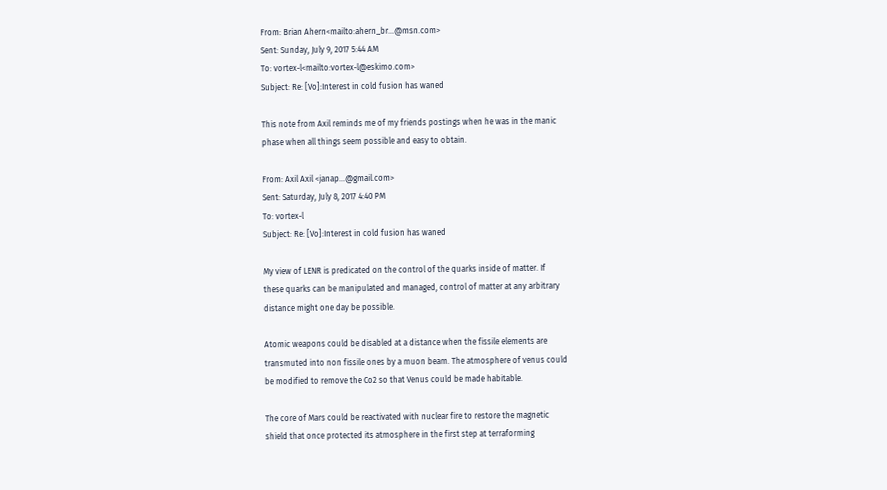From: Brian Ahern<mailto:ahern_br...@msn.com>
Sent: Sunday, July 9, 2017 5:44 AM
To: vortex-l<mailto:vortex-l@eskimo.com>
Subject: Re: [Vo]:Interest in cold fusion has waned

This note from Axil reminds me of my friends postings when he was in the manic
phase when all things seem possible and easy to obtain.

From: Axil Axil <janap...@gmail.com>
Sent: Saturday, July 8, 2017 4:40 PM
To: vortex-l
Subject: Re: [Vo]:Interest in cold fusion has waned

My view of LENR is predicated on the control of the quarks inside of matter. If
these quarks can be manipulated and managed, control of matter at any arbitrary
distance might one day be possible.

Atomic weapons could be disabled at a distance when the fissile elements are
transmuted into non fissile ones by a muon beam. The atmosphere of venus could
be modified to remove the Co2 so that Venus could be made habitable.

The core of Mars could be reactivated with nuclear fire to restore the magnetic
shield that once protected its atmosphere in the first step at terraforming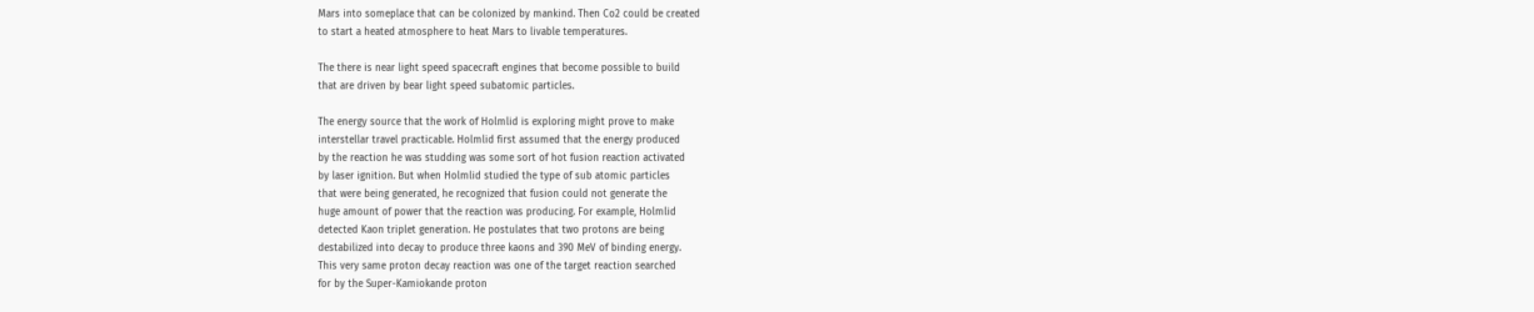Mars into someplace that can be colonized by mankind. Then Co2 could be created
to start a heated atmosphere to heat Mars to livable temperatures.

The there is near light speed spacecraft engines that become possible to build
that are driven by bear light speed subatomic particles.

The energy source that the work of Holmlid is exploring might prove to make
interstellar travel practicable. Holmlid first assumed that the energy produced
by the reaction he was studding was some sort of hot fusion reaction activated
by laser ignition. But when Holmlid studied the type of sub atomic particles
that were being generated, he recognized that fusion could not generate the
huge amount of power that the reaction was producing. For example, Holmlid
detected Kaon triplet generation. He postulates that two protons are being
destabilized into decay to produce three kaons and 390 MeV of binding energy.
This very same proton decay reaction was one of the target reaction searched
for by the Super-Kamiokande proton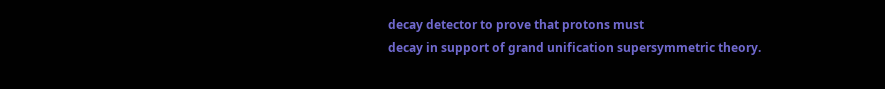decay detector to prove that protons must
decay in support of grand unification supersymmetric theory.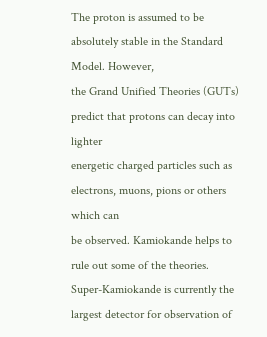The proton is assumed to be absolutely stable in the Standard Model. However,
the Grand Unified Theories (GUTs) predict that protons can decay into lighter
energetic charged particles such as electrons, muons, pions or others which can
be observed. Kamiokande helps to rule out some of the theories.
Super-Kamiokande is currently the largest detector for observation of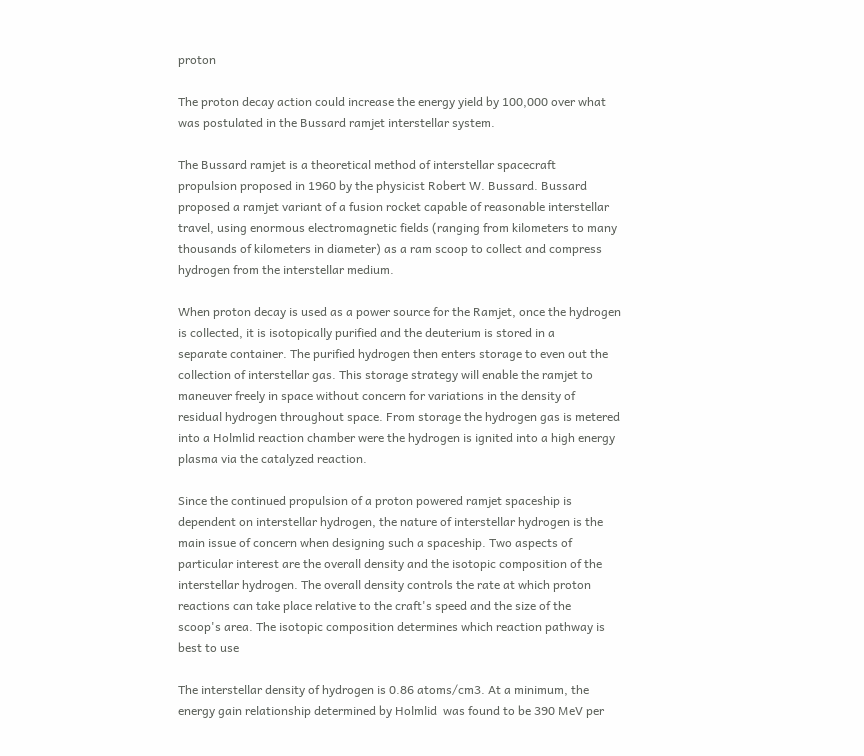proton

The proton decay action could increase the energy yield by 100,000 over what
was postulated in the Bussard ramjet interstellar system.

The Bussard ramjet is a theoretical method of interstellar spacecraft
propulsion proposed in 1960 by the physicist Robert W. Bussard. Bussard
proposed a ramjet variant of a fusion rocket capable of reasonable interstellar
travel, using enormous electromagnetic fields (ranging from kilometers to many
thousands of kilometers in diameter) as a ram scoop to collect and compress
hydrogen from the interstellar medium.

When proton decay is used as a power source for the Ramjet, once the hydrogen
is collected, it is isotopically purified and the deuterium is stored in a
separate container. The purified hydrogen then enters storage to even out the
collection of interstellar gas. This storage strategy will enable the ramjet to
maneuver freely in space without concern for variations in the density of
residual hydrogen throughout space. From storage the hydrogen gas is metered
into a Holmlid reaction chamber were the hydrogen is ignited into a high energy
plasma via the catalyzed reaction.

Since the continued propulsion of a proton powered ramjet spaceship is
dependent on interstellar hydrogen, the nature of interstellar hydrogen is the
main issue of concern when designing such a spaceship. Two aspects of
particular interest are the overall density and the isotopic composition of the
interstellar hydrogen. The overall density controls the rate at which proton
reactions can take place relative to the craft's speed and the size of the
scoop's area. The isotopic composition determines which reaction pathway is
best to use

The interstellar density of hydrogen is 0.86 atoms/cm3. At a minimum, the
energy gain relationship determined by Holmlid  was found to be 390 MeV per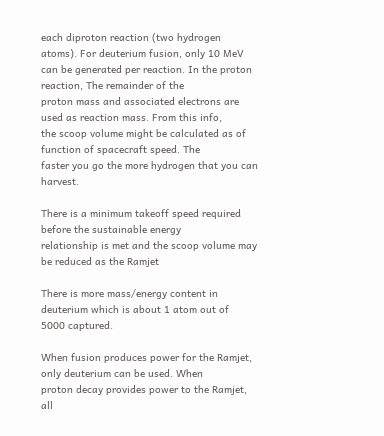each diproton reaction (two hydrogen atoms). For deuterium fusion, only 10 MeV
can be generated per reaction. In the proton reaction, The remainder of the
proton mass and associated electrons are used as reaction mass. From this info,
the scoop volume might be calculated as of function of spacecraft speed. The
faster you go the more hydrogen that you can harvest.

There is a minimum takeoff speed required before the sustainable energy
relationship is met and the scoop volume may be reduced as the Ramjet

There is more mass/energy content in deuterium which is about 1 atom out of
5000 captured.

When fusion produces power for the Ramjet, only deuterium can be used. When
proton decay provides power to the Ramjet, all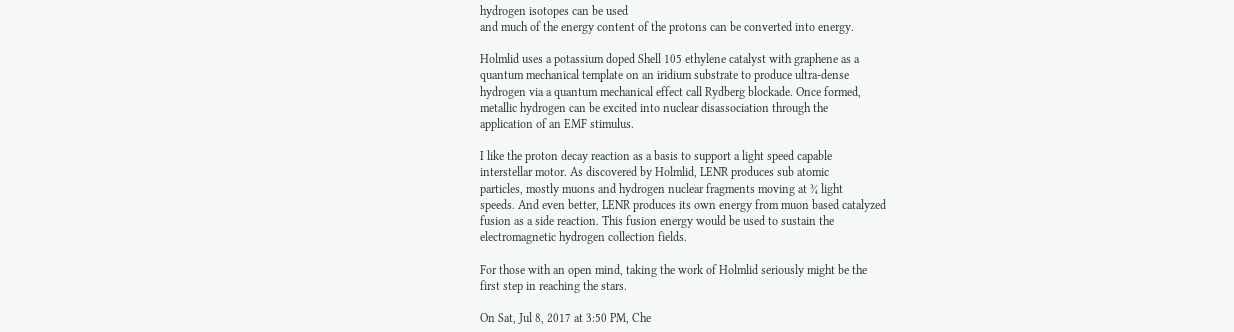hydrogen isotopes can be used
and much of the energy content of the protons can be converted into energy.

Holmlid uses a potassium doped Shell 105 ethylene catalyst with graphene as a
quantum mechanical template on an iridium substrate to produce ultra-dense
hydrogen via a quantum mechanical effect call Rydberg blockade. Once formed,
metallic hydrogen can be excited into nuclear disassociation through the
application of an EMF stimulus.

I like the proton decay reaction as a basis to support a light speed capable
interstellar motor. As discovered by Holmlid, LENR produces sub atomic
particles, mostly muons and hydrogen nuclear fragments moving at ¾ light
speeds. And even better, LENR produces its own energy from muon based catalyzed
fusion as a side reaction. This fusion energy would be used to sustain the
electromagnetic hydrogen collection fields.

For those with an open mind, taking the work of Holmlid seriously might be the
first step in reaching the stars.

On Sat, Jul 8, 2017 at 3:50 PM, Che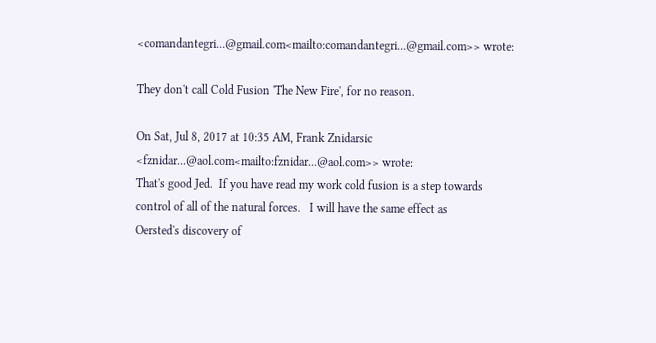<comandantegri...@gmail.com<mailto:comandantegri...@gmail.com>> wrote:

They don't call Cold Fusion 'The New Fire', for no reason.

On Sat, Jul 8, 2017 at 10:35 AM, Frank Znidarsic
<fznidar...@aol.com<mailto:fznidar...@aol.com>> wrote:
That's good Jed.  If you have read my work cold fusion is a step towards
control of all of the natural forces.   I will have the same effect as
Oersted's discovery of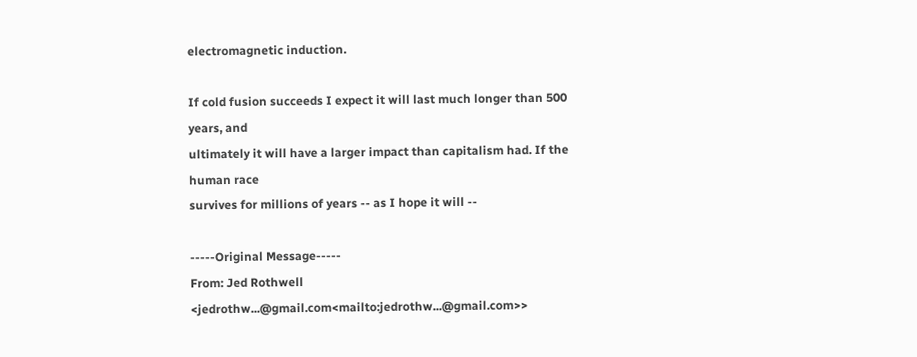electromagnetic induction.

If cold fusion succeeds I expect it will last much longer than 500 years, and
ultimately it will have a larger impact than capitalism had. If the human race
survives for millions of years -- as I hope it will --

-----Original Message-----
From: Jed Rothwell <jedrothw...@gmail.com<mailto:jedrothw...@gmail.com>>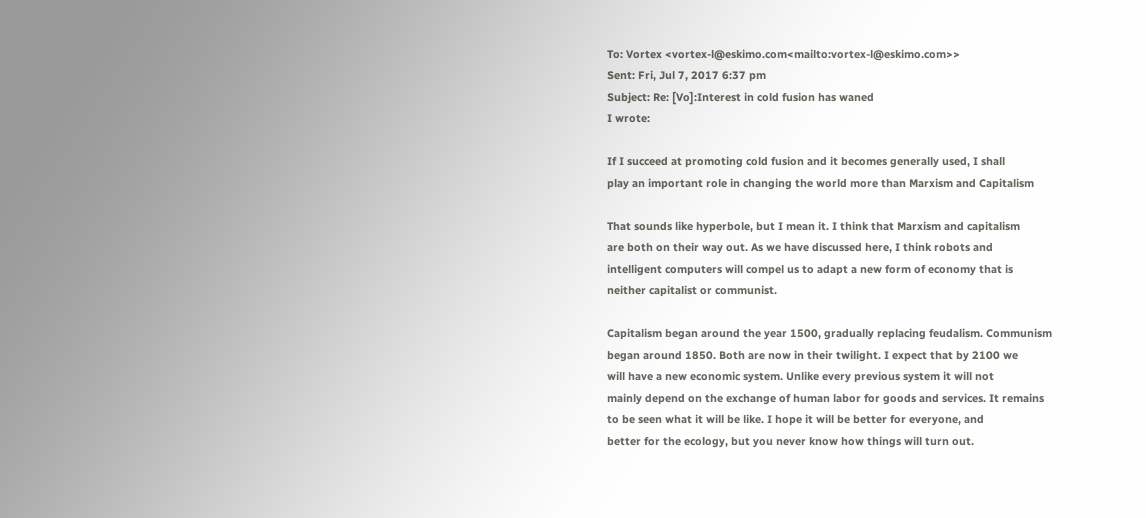To: Vortex <vortex-l@eskimo.com<mailto:vortex-l@eskimo.com>>
Sent: Fri, Jul 7, 2017 6:37 pm
Subject: Re: [Vo]:Interest in cold fusion has waned
I wrote:

If I succeed at promoting cold fusion and it becomes generally used, I shall
play an important role in changing the world more than Marxism and Capitalism

That sounds like hyperbole, but I mean it. I think that Marxism and capitalism
are both on their way out. As we have discussed here, I think robots and
intelligent computers will compel us to adapt a new form of economy that is
neither capitalist or communist.

Capitalism began around the year 1500, gradually replacing feudalism. Communism
began around 1850. Both are now in their twilight. I expect that by 2100 we
will have a new economic system. Unlike every previous system it will not
mainly depend on the exchange of human labor for goods and services. It remains
to be seen what it will be like. I hope it will be better for everyone, and
better for the ecology, but you never know how things will turn out.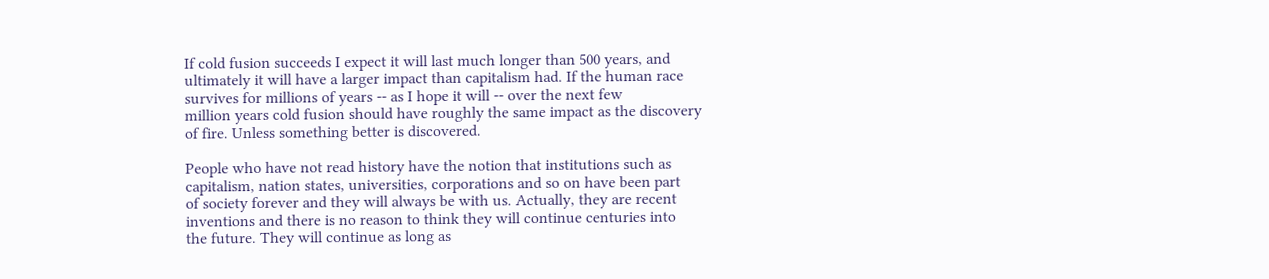If cold fusion succeeds I expect it will last much longer than 500 years, and
ultimately it will have a larger impact than capitalism had. If the human race
survives for millions of years -- as I hope it will -- over the next few
million years cold fusion should have roughly the same impact as the discovery
of fire. Unless something better is discovered.

People who have not read history have the notion that institutions such as
capitalism, nation states, universities, corporations and so on have been part
of society forever and they will always be with us. Actually, they are recent
inventions and there is no reason to think they will continue centuries into
the future. They will continue as long as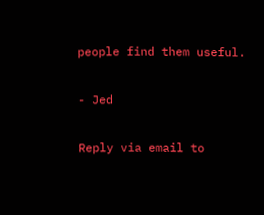people find them useful.

- Jed

Reply via email to